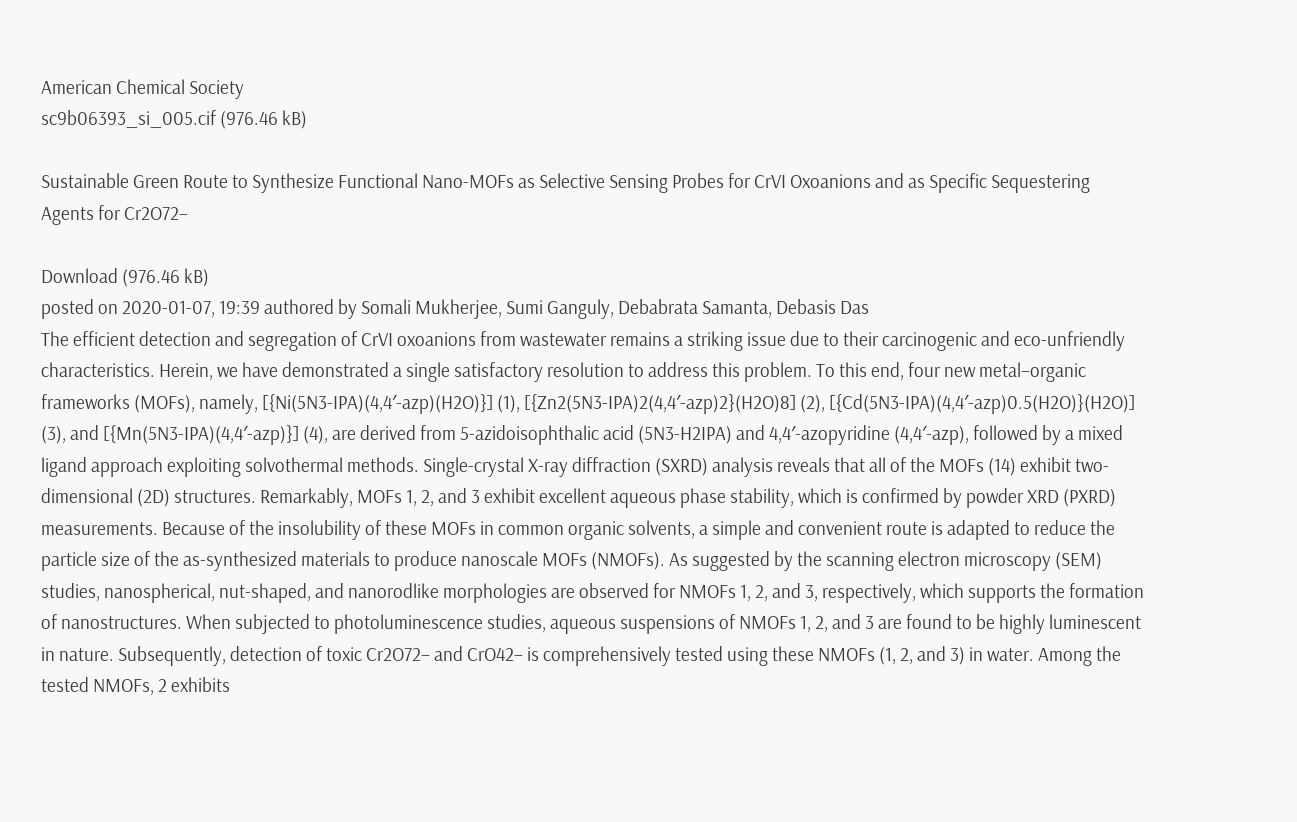American Chemical Society
sc9b06393_si_005.cif (976.46 kB)

Sustainable Green Route to Synthesize Functional Nano-MOFs as Selective Sensing Probes for CrVI Oxoanions and as Specific Sequestering Agents for Cr2O72–

Download (976.46 kB)
posted on 2020-01-07, 19:39 authored by Somali Mukherjee, Sumi Ganguly, Debabrata Samanta, Debasis Das
The efficient detection and segregation of CrVI oxoanions from wastewater remains a striking issue due to their carcinogenic and eco-unfriendly characteristics. Herein, we have demonstrated a single satisfactory resolution to address this problem. To this end, four new metal–organic frameworks (MOFs), namely, [{Ni(5N3-IPA)(4,4′-azp)(H2O)}] (1), [{Zn2(5N3-IPA)2(4,4′-azp)2}(H2O)8] (2), [{Cd(5N3-IPA)(4,4′-azp)0.5(H2O)}(H2O)] (3), and [{Mn(5N3-IPA)(4,4′-azp)}] (4), are derived from 5-azidoisophthalic acid (5N3-H2IPA) and 4,4′-azopyridine (4,4′-azp), followed by a mixed ligand approach exploiting solvothermal methods. Single-crystal X-ray diffraction (SXRD) analysis reveals that all of the MOFs (14) exhibit two-dimensional (2D) structures. Remarkably, MOFs 1, 2, and 3 exhibit excellent aqueous phase stability, which is confirmed by powder XRD (PXRD) measurements. Because of the insolubility of these MOFs in common organic solvents, a simple and convenient route is adapted to reduce the particle size of the as-synthesized materials to produce nanoscale MOFs (NMOFs). As suggested by the scanning electron microscopy (SEM) studies, nanospherical, nut-shaped, and nanorodlike morphologies are observed for NMOFs 1, 2, and 3, respectively, which supports the formation of nanostructures. When subjected to photoluminescence studies, aqueous suspensions of NMOFs 1, 2, and 3 are found to be highly luminescent in nature. Subsequently, detection of toxic Cr2O72– and CrO42– is comprehensively tested using these NMOFs (1, 2, and 3) in water. Among the tested NMOFs, 2 exhibits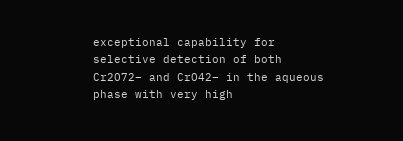exceptional capability for selective detection of both Cr2O72– and CrO42– in the aqueous phase with very high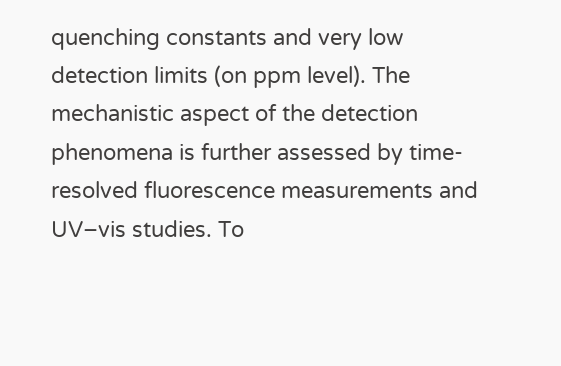quenching constants and very low detection limits (on ppm level). The mechanistic aspect of the detection phenomena is further assessed by time-resolved fluorescence measurements and UV–vis studies. To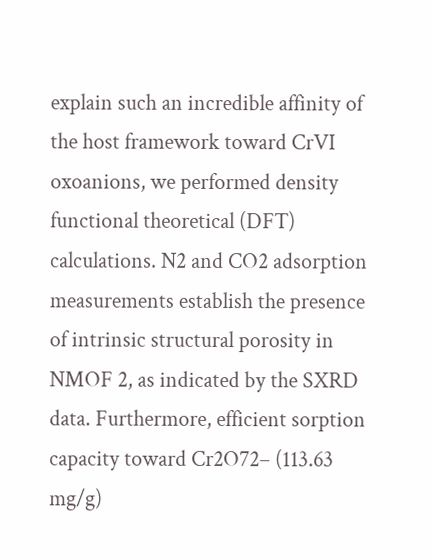explain such an incredible affinity of the host framework toward CrVI oxoanions, we performed density functional theoretical (DFT) calculations. N2 and CO2 adsorption measurements establish the presence of intrinsic structural porosity in NMOF 2, as indicated by the SXRD data. Furthermore, efficient sorption capacity toward Cr2O72– (113.63 mg/g)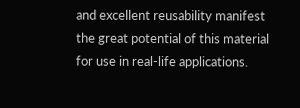and excellent reusability manifest the great potential of this material for use in real-life applications.